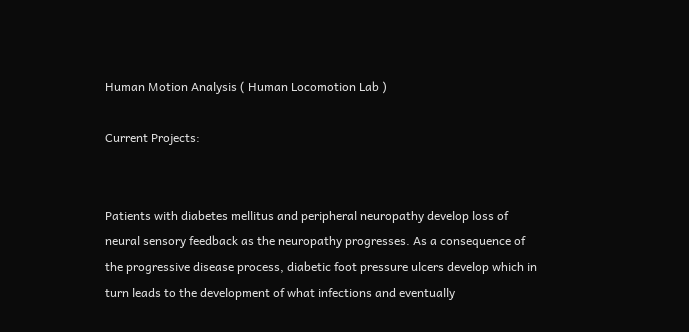Human Motion Analysis ( Human Locomotion Lab )

Current Projects:


Patients with diabetes mellitus and peripheral neuropathy develop loss of neural sensory feedback as the neuropathy progresses. As a consequence of the progressive disease process, diabetic foot pressure ulcers develop which in turn leads to the development of what infections and eventually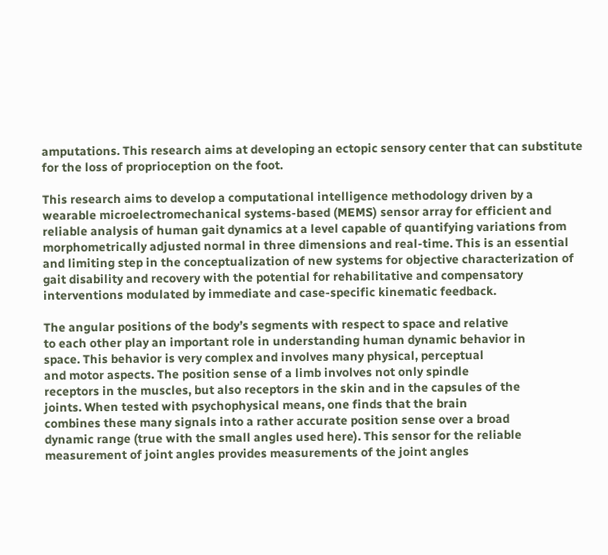amputations. This research aims at developing an ectopic sensory center that can substitute for the loss of proprioception on the foot.

This research aims to develop a computational intelligence methodology driven by a wearable microelectromechanical systems-based (MEMS) sensor array for efficient and reliable analysis of human gait dynamics at a level capable of quantifying variations from morphometrically adjusted normal in three dimensions and real-time. This is an essential and limiting step in the conceptualization of new systems for objective characterization of gait disability and recovery with the potential for rehabilitative and compensatory interventions modulated by immediate and case-specific kinematic feedback.

The angular positions of the body’s segments with respect to space and relative
to each other play an important role in understanding human dynamic behavior in
space. This behavior is very complex and involves many physical, perceptual
and motor aspects. The position sense of a limb involves not only spindle
receptors in the muscles, but also receptors in the skin and in the capsules of the
joints. When tested with psychophysical means, one finds that the brain
combines these many signals into a rather accurate position sense over a broad
dynamic range (true with the small angles used here). This sensor for the reliable
measurement of joint angles provides measurements of the joint angles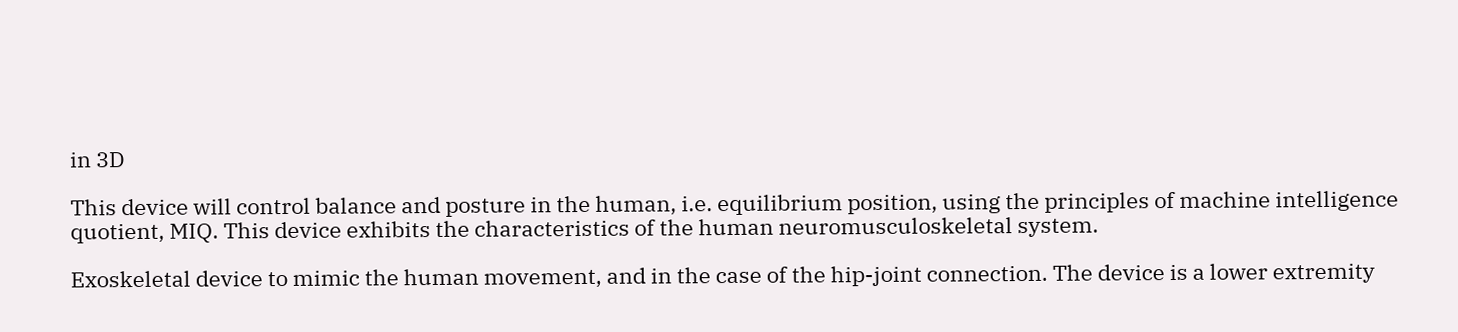in 3D

This device will control balance and posture in the human, i.e. equilibrium position, using the principles of machine intelligence quotient, MIQ. This device exhibits the characteristics of the human neuromusculoskeletal system.

Exoskeletal device to mimic the human movement, and in the case of the hip-joint connection. The device is a lower extremity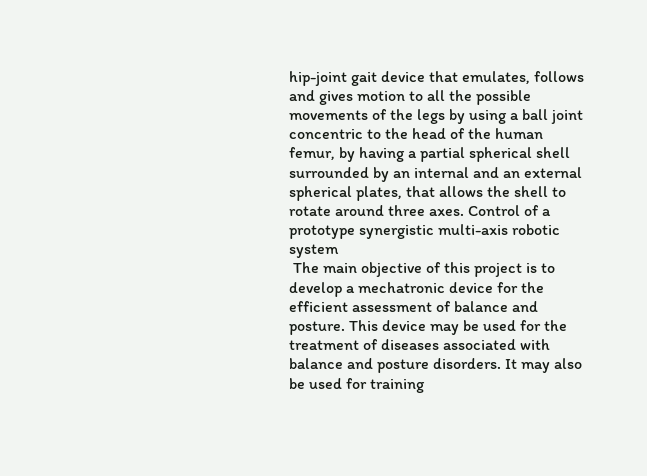hip-joint gait device that emulates, follows and gives motion to all the possible movements of the legs by using a ball joint concentric to the head of the human femur, by having a partial spherical shell surrounded by an internal and an external spherical plates, that allows the shell to rotate around three axes. Control of a prototype synergistic multi-axis robotic system
 The main objective of this project is to develop a mechatronic device for the efficient assessment of balance and posture. This device may be used for the treatment of diseases associated with balance and posture disorders. It may also be used for training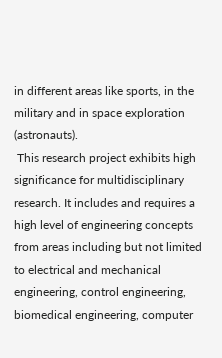in different areas like sports, in the military and in space exploration (astronauts).
 This research project exhibits high significance for multidisciplinary research. It includes and requires a high level of engineering concepts from areas including but not limited to electrical and mechanical engineering, control engineering, biomedical engineering, computer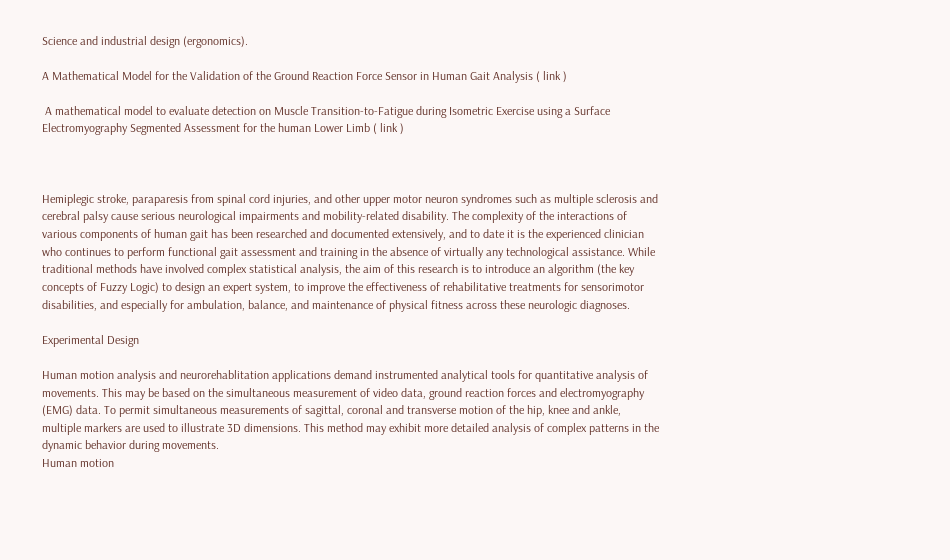Science and industrial design (ergonomics).

A Mathematical Model for the Validation of the Ground Reaction Force Sensor in Human Gait Analysis ( link )

 A mathematical model to evaluate detection on Muscle Transition-to-Fatigue during Isometric Exercise using a Surface Electromyography Segmented Assessment for the human Lower Limb ( link )



Hemiplegic stroke, paraparesis from spinal cord injuries, and other upper motor neuron syndromes such as multiple sclerosis and cerebral palsy cause serious neurological impairments and mobility-related disability. The complexity of the interactions of various components of human gait has been researched and documented extensively, and to date it is the experienced clinician who continues to perform functional gait assessment and training in the absence of virtually any technological assistance. While traditional methods have involved complex statistical analysis, the aim of this research is to introduce an algorithm (the key concepts of Fuzzy Logic) to design an expert system, to improve the effectiveness of rehabilitative treatments for sensorimotor disabilities, and especially for ambulation, balance, and maintenance of physical fitness across these neurologic diagnoses.

Experimental Design

Human motion analysis and neurorehablitation applications demand instrumented analytical tools for quantitative analysis of movements. This may be based on the simultaneous measurement of video data, ground reaction forces and electromyography (EMG) data. To permit simultaneous measurements of sagittal, coronal and transverse motion of the hip, knee and ankle, multiple markers are used to illustrate 3D dimensions. This method may exhibit more detailed analysis of complex patterns in the dynamic behavior during movements.
Human motion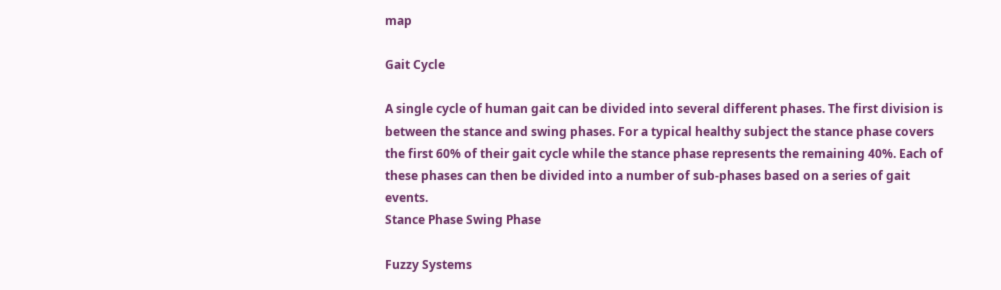map

Gait Cycle

A single cycle of human gait can be divided into several different phases. The first division is between the stance and swing phases. For a typical healthy subject the stance phase covers the first 60% of their gait cycle while the stance phase represents the remaining 40%. Each of these phases can then be divided into a number of sub-phases based on a series of gait events.
Stance Phase Swing Phase

Fuzzy Systems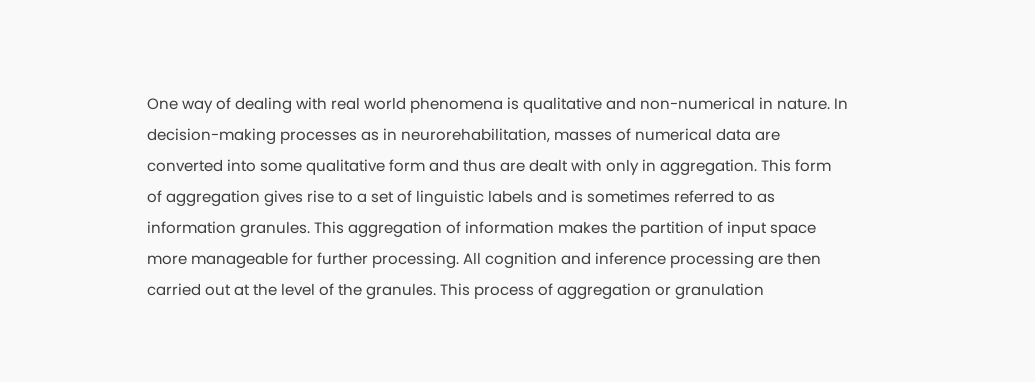One way of dealing with real world phenomena is qualitative and non-numerical in nature. In decision-making processes as in neurorehabilitation, masses of numerical data are converted into some qualitative form and thus are dealt with only in aggregation. This form of aggregation gives rise to a set of linguistic labels and is sometimes referred to as information granules. This aggregation of information makes the partition of input space more manageable for further processing. All cognition and inference processing are then carried out at the level of the granules. This process of aggregation or granulation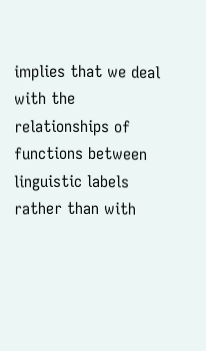implies that we deal with the relationships of functions between linguistic labels rather than with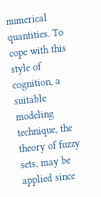numerical quantities. To cope with this style of cognition, a suitable modeling technique, the theory of fuzzy sets, may be applied since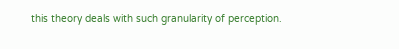this theory deals with such granularity of perception.